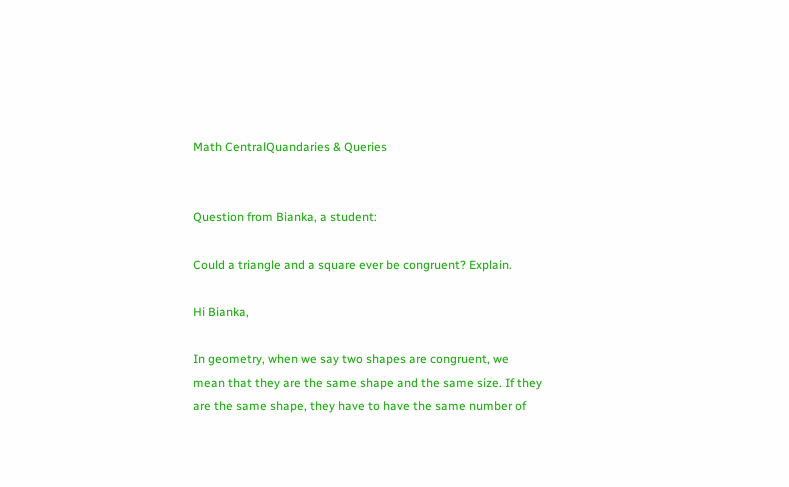Math CentralQuandaries & Queries


Question from Bianka, a student:

Could a triangle and a square ever be congruent? Explain.

Hi Bianka,

In geometry, when we say two shapes are congruent, we mean that they are the same shape and the same size. If they are the same shape, they have to have the same number of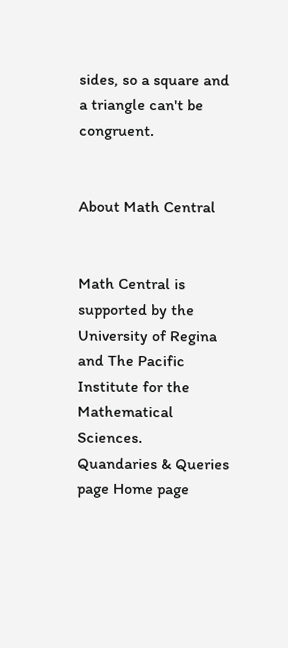sides, so a square and a triangle can't be congruent.


About Math Central


Math Central is supported by the University of Regina and The Pacific Institute for the Mathematical Sciences.
Quandaries & Queries page Home page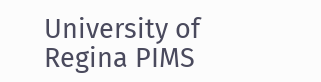University of Regina PIMS